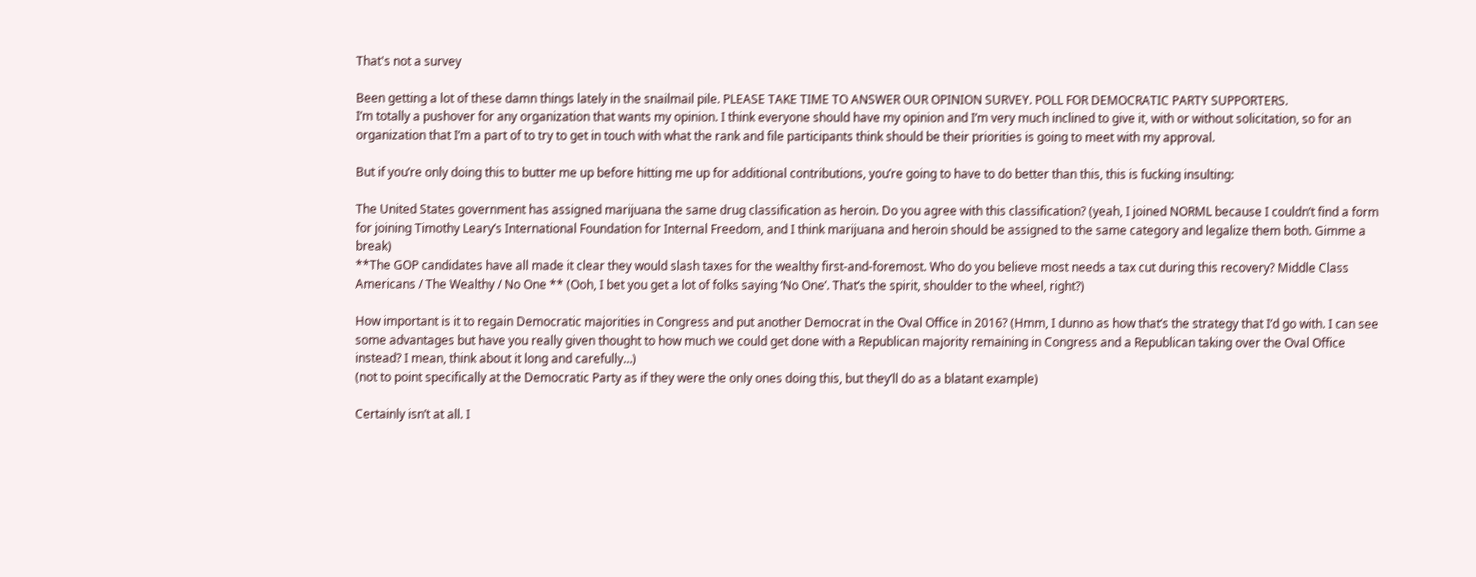That's not a survey

Been getting a lot of these damn things lately in the snailmail pile. PLEASE TAKE TIME TO ANSWER OUR OPINION SURVEY. POLL FOR DEMOCRATIC PARTY SUPPORTERS.
I’m totally a pushover for any organization that wants my opinion. I think everyone should have my opinion and I’m very much inclined to give it, with or without solicitation, so for an organization that I’m a part of to try to get in touch with what the rank and file participants think should be their priorities is going to meet with my approval.

But if you’re only doing this to butter me up before hitting me up for additional contributions, you’re going to have to do better than this, this is fucking insulting:

The United States government has assigned marijuana the same drug classification as heroin. Do you agree with this classification? (yeah, I joined NORML because I couldn’t find a form for joining Timothy Leary’s International Foundation for Internal Freedom, and I think marijuana and heroin should be assigned to the same category and legalize them both. Gimme a break)
**The GOP candidates have all made it clear they would slash taxes for the wealthy first-and-foremost. Who do you believe most needs a tax cut during this recovery? Middle Class Americans / The Wealthy / No One ** (Ooh, I bet you get a lot of folks saying ‘No One’. That’s the spirit, shoulder to the wheel, right?)

How important is it to regain Democratic majorities in Congress and put another Democrat in the Oval Office in 2016? (Hmm, I dunno as how that’s the strategy that I’d go with. I can see some advantages but have you really given thought to how much we could get done with a Republican majority remaining in Congress and a Republican taking over the Oval Office instead? I mean, think about it long and carefully…)
(not to point specifically at the Democratic Party as if they were the only ones doing this, but they’ll do as a blatant example)

Certainly isn’t at all. I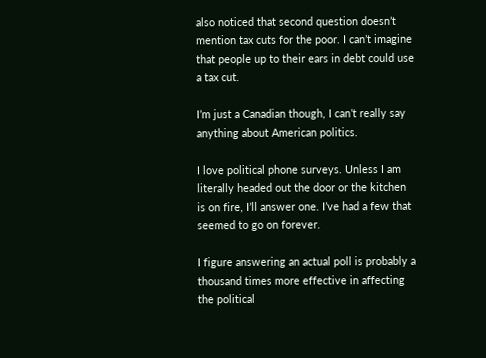also noticed that second question doesn’t mention tax cuts for the poor. I can’t imagine that people up to their ears in debt could use a tax cut.

I’m just a Canadian though, I can’t really say anything about American politics.

I love political phone surveys. Unless I am literally headed out the door or the kitchen is on fire, I’ll answer one. I’ve had a few that seemed to go on forever.

I figure answering an actual poll is probably a thousand times more effective in affecting the political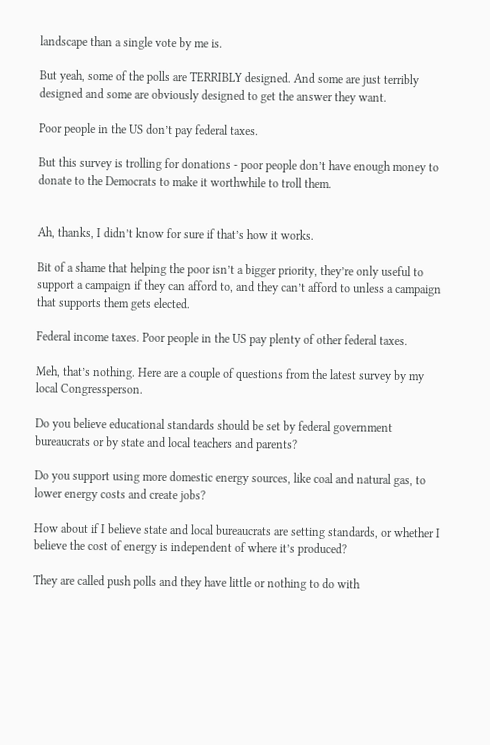landscape than a single vote by me is.

But yeah, some of the polls are TERRIBLY designed. And some are just terribly designed and some are obviously designed to get the answer they want.

Poor people in the US don’t pay federal taxes.

But this survey is trolling for donations - poor people don’t have enough money to donate to the Democrats to make it worthwhile to troll them.


Ah, thanks, I didn’t know for sure if that’s how it works.

Bit of a shame that helping the poor isn’t a bigger priority, they’re only useful to support a campaign if they can afford to, and they can’t afford to unless a campaign that supports them gets elected.

Federal income taxes. Poor people in the US pay plenty of other federal taxes.

Meh, that’s nothing. Here are a couple of questions from the latest survey by my local Congressperson.

Do you believe educational standards should be set by federal government bureaucrats or by state and local teachers and parents?

Do you support using more domestic energy sources, like coal and natural gas, to lower energy costs and create jobs?

How about if I believe state and local bureaucrats are setting standards, or whether I believe the cost of energy is independent of where it’s produced?

They are called push polls and they have little or nothing to do with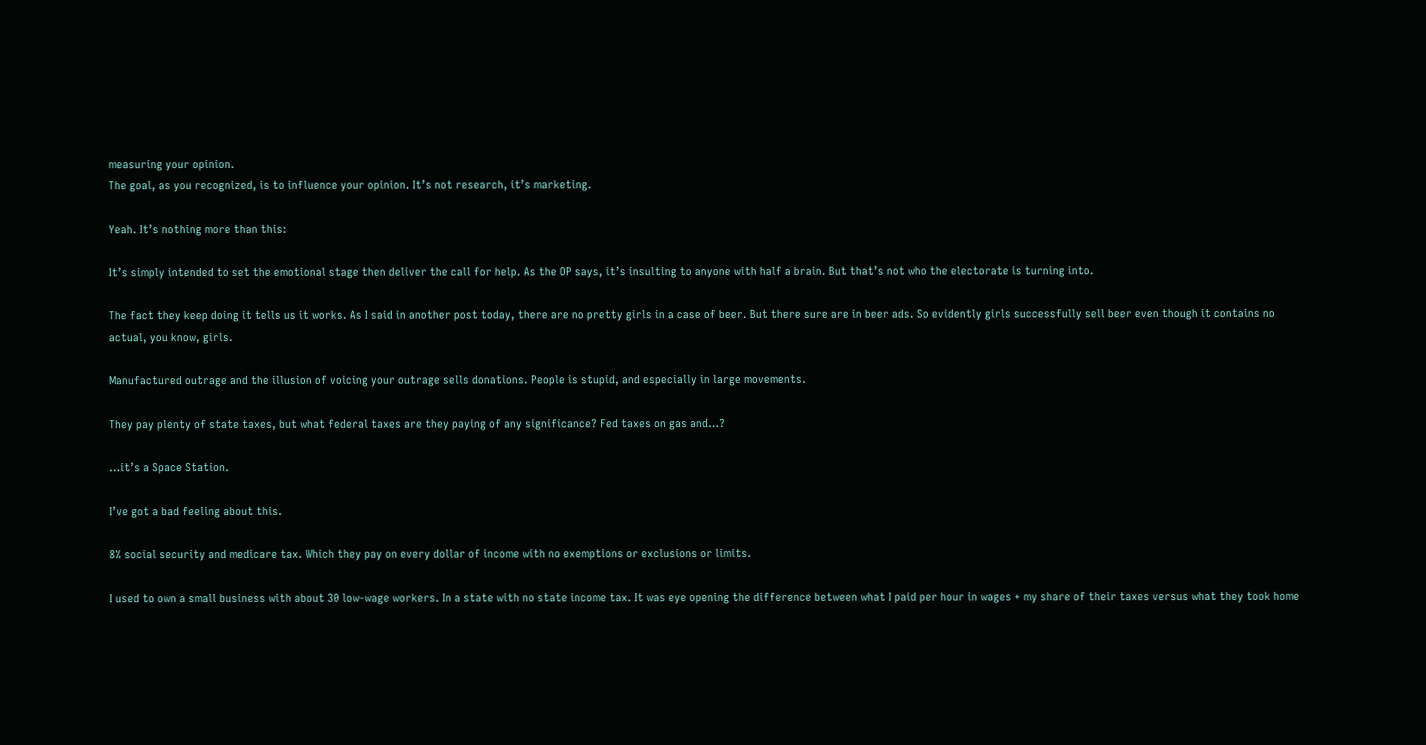measuring your opinion.
The goal, as you recognized, is to influence your opinion. It’s not research, it’s marketing.

Yeah. It’s nothing more than this:

It’s simply intended to set the emotional stage then deliver the call for help. As the OP says, it’s insulting to anyone with half a brain. But that’s not who the electorate is turning into.

The fact they keep doing it tells us it works. As I said in another post today, there are no pretty girls in a case of beer. But there sure are in beer ads. So evidently girls successfully sell beer even though it contains no actual, you know, girls.

Manufactured outrage and the illusion of voicing your outrage sells donations. People is stupid, and especially in large movements.

They pay plenty of state taxes, but what federal taxes are they paying of any significance? Fed taxes on gas and…?

…it’s a Space Station.

I’ve got a bad feeling about this.

8% social security and medicare tax. Which they pay on every dollar of income with no exemptions or exclusions or limits.

I used to own a small business with about 30 low-wage workers. In a state with no state income tax. It was eye opening the difference between what I paid per hour in wages + my share of their taxes versus what they took home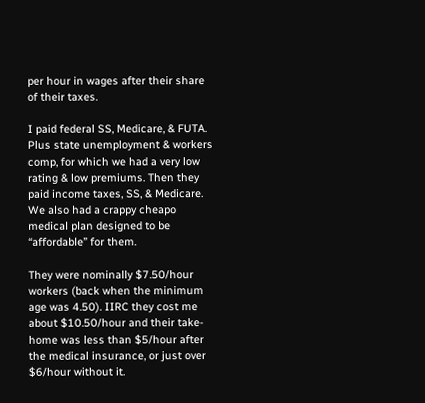per hour in wages after their share of their taxes.

I paid federal SS, Medicare, & FUTA. Plus state unemployment & workers comp, for which we had a very low rating & low premiums. Then they paid income taxes, SS, & Medicare. We also had a crappy cheapo medical plan designed to be “affordable” for them.

They were nominally $7.50/hour workers (back when the minimum age was 4.50). IIRC they cost me about $10.50/hour and their take-home was less than $5/hour after the medical insurance, or just over $6/hour without it.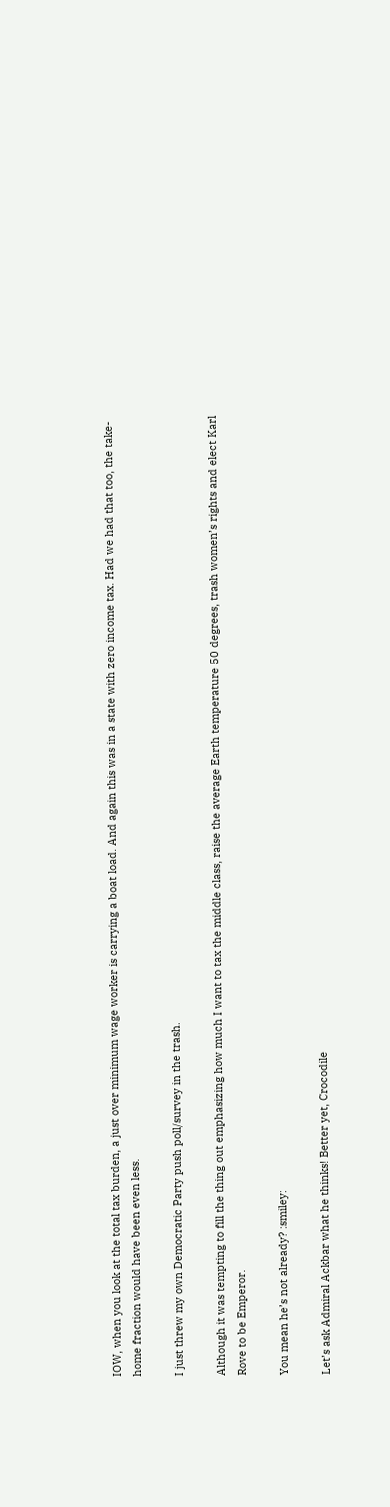IOW, when you look at the total tax burden, a just over minimum wage worker is carrying a boat load. And again this was in a state with zero income tax. Had we had that too, the take-home fraction would have been even less.

I just threw my own Democratic Party push poll/survey in the trash.

Although it was tempting to fill the thing out emphasizing how much I want to tax the middle class, raise the average Earth temperature 50 degrees, trash women’s rights and elect Karl Rove to be Emperor.

You mean he’s not already? :smiley:

Let’s ask Admiral Ackbar what he thinks! Better yet, Crocodile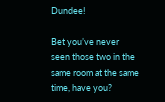Dundee!

Bet you’ve never seen those two in the same room at the same time, have you?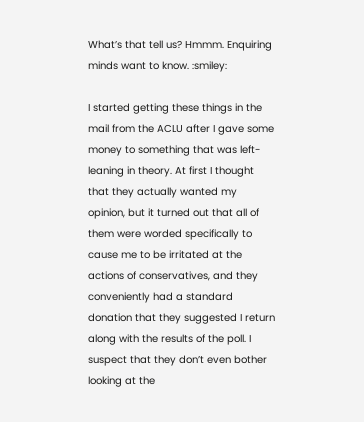What’s that tell us? Hmmm. Enquiring minds want to know. :smiley:

I started getting these things in the mail from the ACLU after I gave some money to something that was left-leaning in theory. At first I thought that they actually wanted my opinion, but it turned out that all of them were worded specifically to cause me to be irritated at the actions of conservatives, and they conveniently had a standard donation that they suggested I return along with the results of the poll. I suspect that they don’t even bother looking at the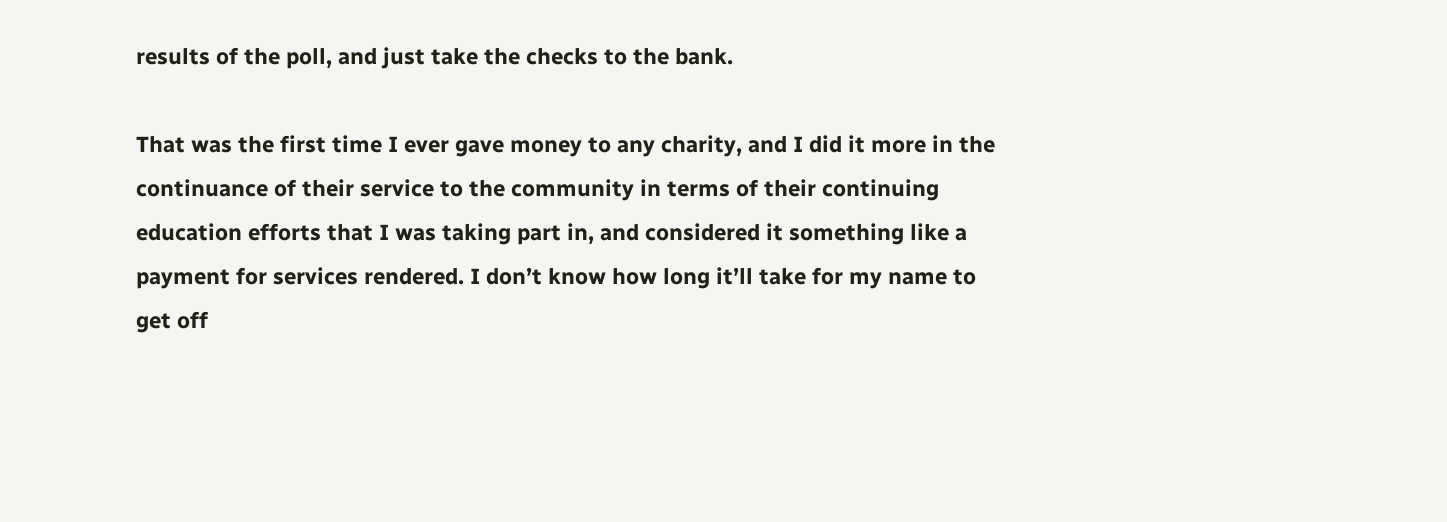results of the poll, and just take the checks to the bank.

That was the first time I ever gave money to any charity, and I did it more in the continuance of their service to the community in terms of their continuing education efforts that I was taking part in, and considered it something like a payment for services rendered. I don’t know how long it’ll take for my name to get off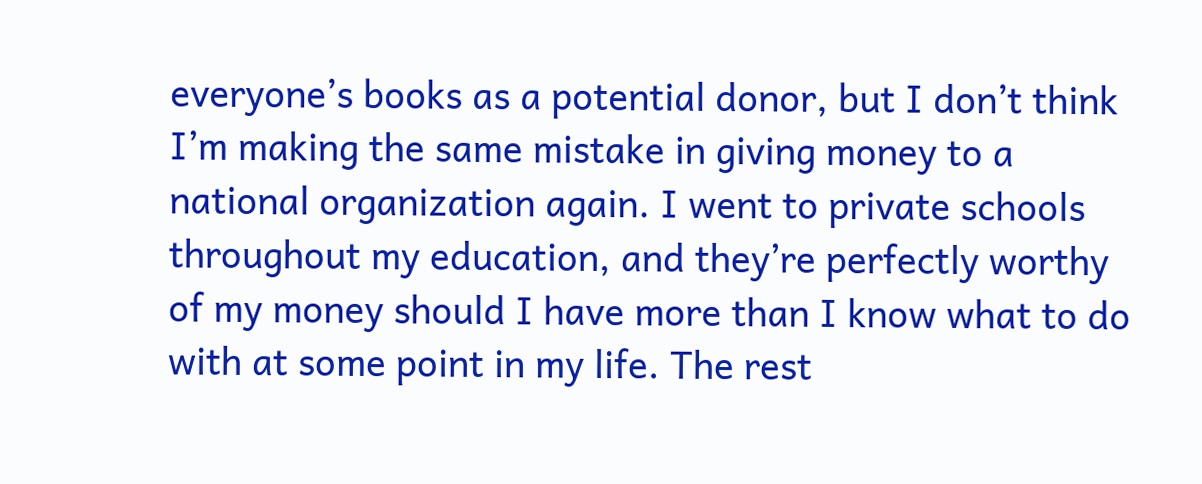everyone’s books as a potential donor, but I don’t think I’m making the same mistake in giving money to a national organization again. I went to private schools throughout my education, and they’re perfectly worthy of my money should I have more than I know what to do with at some point in my life. The rest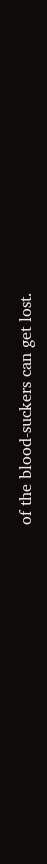of the blood-suckers can get lost.